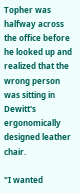Topher was halfway across the office before he looked up and realized that the wrong person was sitting in Dewitt's ergonomically designed leather chair.

"I wanted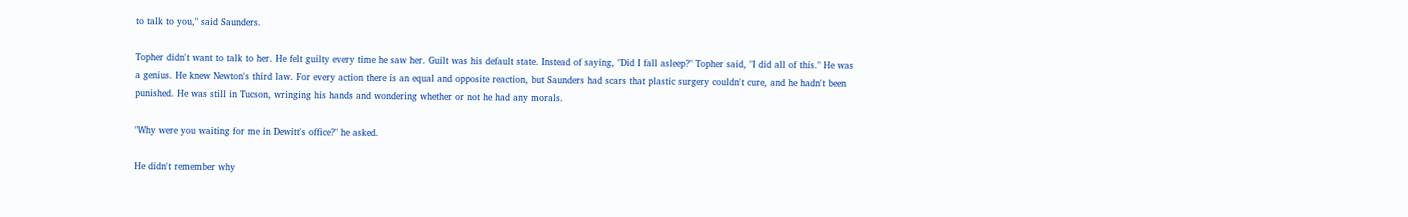to talk to you," said Saunders.

Topher didn't want to talk to her. He felt guilty every time he saw her. Guilt was his default state. Instead of saying, "Did I fall asleep?" Topher said, "I did all of this." He was a genius. He knew Newton's third law. For every action there is an equal and opposite reaction, but Saunders had scars that plastic surgery couldn't cure, and he hadn't been punished. He was still in Tucson, wringing his hands and wondering whether or not he had any morals.

"Why were you waiting for me in Dewitt's office?" he asked.

He didn't remember why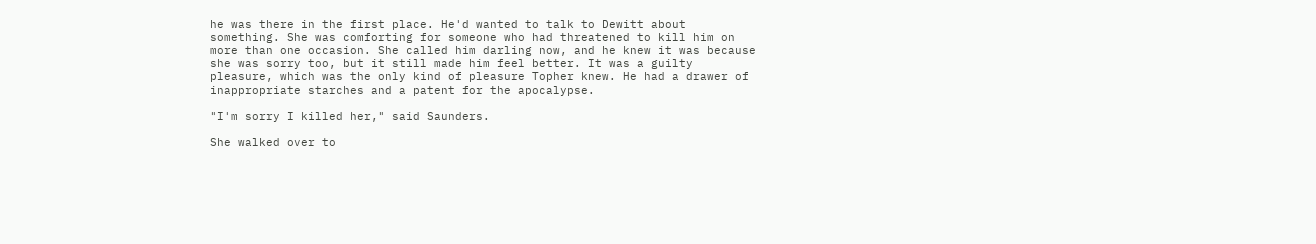he was there in the first place. He'd wanted to talk to Dewitt about something. She was comforting for someone who had threatened to kill him on more than one occasion. She called him darling now, and he knew it was because she was sorry too, but it still made him feel better. It was a guilty pleasure, which was the only kind of pleasure Topher knew. He had a drawer of inappropriate starches and a patent for the apocalypse.

"I'm sorry I killed her," said Saunders.

She walked over to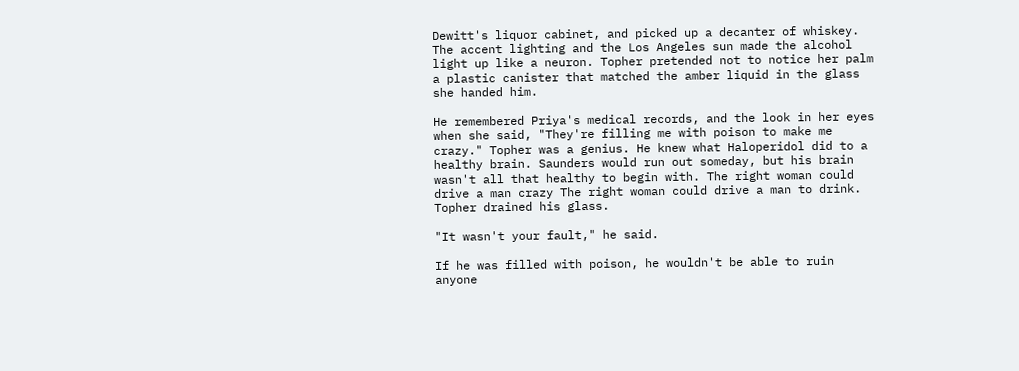Dewitt's liquor cabinet, and picked up a decanter of whiskey. The accent lighting and the Los Angeles sun made the alcohol light up like a neuron. Topher pretended not to notice her palm a plastic canister that matched the amber liquid in the glass she handed him.

He remembered Priya's medical records, and the look in her eyes when she said, "They're filling me with poison to make me crazy." Topher was a genius. He knew what Haloperidol did to a healthy brain. Saunders would run out someday, but his brain wasn't all that healthy to begin with. The right woman could drive a man crazy The right woman could drive a man to drink. Topher drained his glass.

"It wasn't your fault," he said.

If he was filled with poison, he wouldn't be able to ruin anyone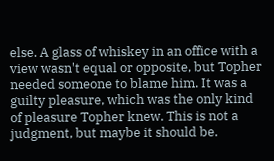else. A glass of whiskey in an office with a view wasn't equal or opposite, but Topher needed someone to blame him. It was a guilty pleasure, which was the only kind of pleasure Topher knew. This is not a judgment, but maybe it should be.